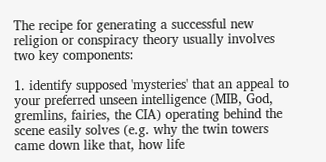The recipe for generating a successful new religion or conspiracy theory usually involves two key components:

1. identify supposed 'mysteries' that an appeal to your preferred unseen intelligence (MIB, God, gremlins, fairies, the CIA) operating behind the scene easily solves (e.g. why the twin towers came down like that, how life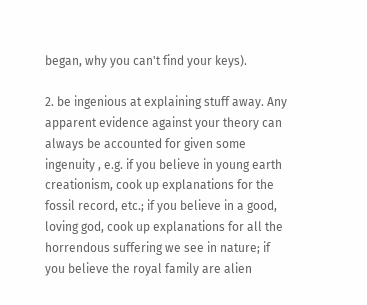began, why you can't find your keys).

2. be ingenious at explaining stuff away. Any apparent evidence against your theory can always be accounted for given some ingenuity , e.g. if you believe in young earth creationism, cook up explanations for the fossil record, etc.; if you believe in a good, loving god, cook up explanations for all the horrendous suffering we see in nature; if you believe the royal family are alien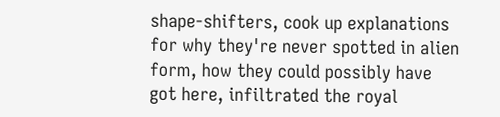shape-shifters, cook up explanations for why they're never spotted in alien form, how they could possibly have got here, infiltrated the royal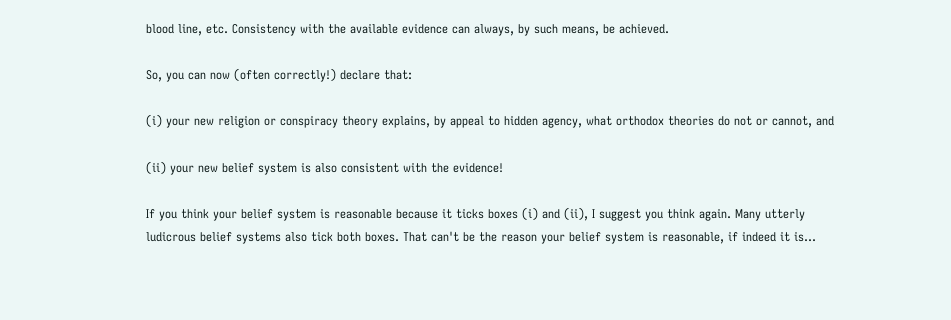blood line, etc. Consistency with the available evidence can always, by such means, be achieved.

So, you can now (often correctly!) declare that:

(i) your new religion or conspiracy theory explains, by appeal to hidden agency, what orthodox theories do not or cannot, and

(ii) your new belief system is also consistent with the evidence!

If you think your belief system is reasonable because it ticks boxes (i) and (ii), I suggest you think again. Many utterly ludicrous belief systems also tick both boxes. That can't be the reason your belief system is reasonable, if indeed it is...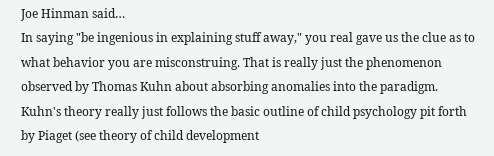Joe Hinman said…
In saying "be ingenious in explaining stuff away," you real gave us the clue as to what behavior you are misconstruing. That is really just the phenomenon observed by Thomas Kuhn about absorbing anomalies into the paradigm. Kuhn's theory really just follows the basic outline of child psychology pit forth by Piaget (see theory of child development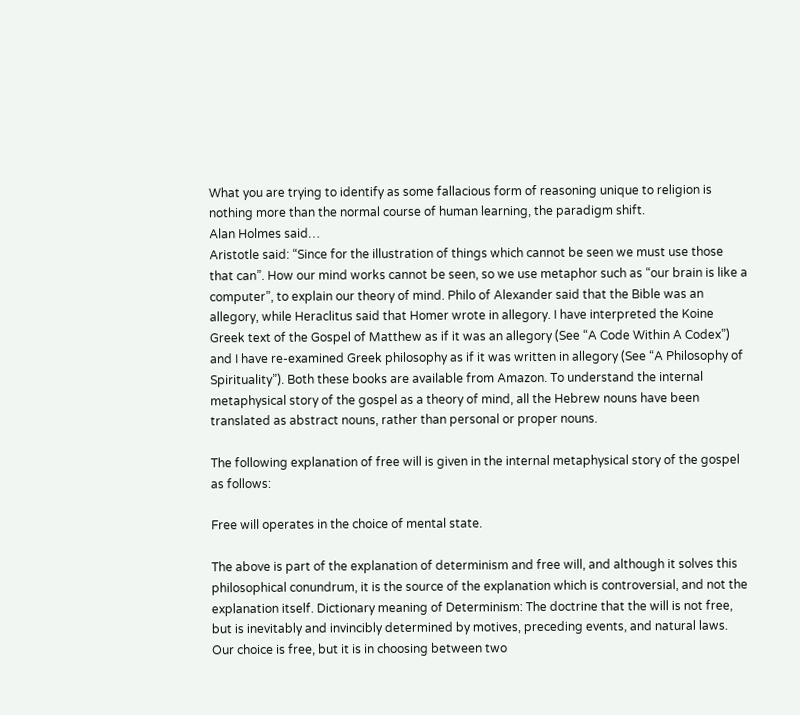What you are trying to identify as some fallacious form of reasoning unique to religion is nothing more than the normal course of human learning, the paradigm shift.
Alan Holmes said…
Aristotle said: “Since for the illustration of things which cannot be seen we must use those that can”. How our mind works cannot be seen, so we use metaphor such as “our brain is like a computer”, to explain our theory of mind. Philo of Alexander said that the Bible was an allegory, while Heraclitus said that Homer wrote in allegory. I have interpreted the Koine Greek text of the Gospel of Matthew as if it was an allegory (See “A Code Within A Codex”) and I have re-examined Greek philosophy as if it was written in allegory (See “A Philosophy of Spirituality”). Both these books are available from Amazon. To understand the internal metaphysical story of the gospel as a theory of mind, all the Hebrew nouns have been translated as abstract nouns, rather than personal or proper nouns.

The following explanation of free will is given in the internal metaphysical story of the gospel as follows:

Free will operates in the choice of mental state.

The above is part of the explanation of determinism and free will, and although it solves this philosophical conundrum, it is the source of the explanation which is controversial, and not the explanation itself. Dictionary meaning of Determinism: The doctrine that the will is not free, but is inevitably and invincibly determined by motives, preceding events, and natural laws. Our choice is free, but it is in choosing between two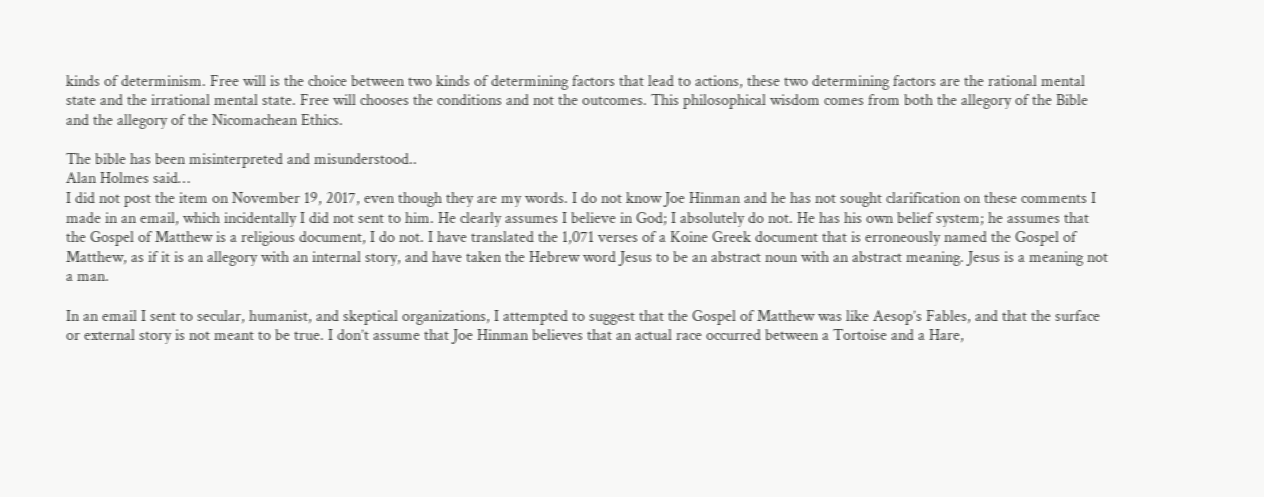kinds of determinism. Free will is the choice between two kinds of determining factors that lead to actions, these two determining factors are the rational mental state and the irrational mental state. Free will chooses the conditions and not the outcomes. This philosophical wisdom comes from both the allegory of the Bible and the allegory of the Nicomachean Ethics.

The bible has been misinterpreted and misunderstood..
Alan Holmes said…
I did not post the item on November 19, 2017, even though they are my words. I do not know Joe Hinman and he has not sought clarification on these comments I made in an email, which incidentally I did not sent to him. He clearly assumes I believe in God; I absolutely do not. He has his own belief system; he assumes that the Gospel of Matthew is a religious document, I do not. I have translated the 1,071 verses of a Koine Greek document that is erroneously named the Gospel of Matthew, as if it is an allegory with an internal story, and have taken the Hebrew word Jesus to be an abstract noun with an abstract meaning. Jesus is a meaning not a man.

In an email I sent to secular, humanist, and skeptical organizations, I attempted to suggest that the Gospel of Matthew was like Aesop’s Fables, and that the surface or external story is not meant to be true. I don’t assume that Joe Hinman believes that an actual race occurred between a Tortoise and a Hare,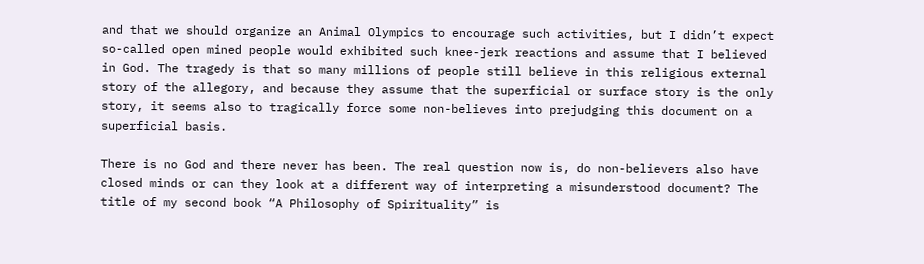and that we should organize an Animal Olympics to encourage such activities, but I didn’t expect so-called open mined people would exhibited such knee-jerk reactions and assume that I believed in God. The tragedy is that so many millions of people still believe in this religious external story of the allegory, and because they assume that the superficial or surface story is the only story, it seems also to tragically force some non-believes into prejudging this document on a superficial basis.

There is no God and there never has been. The real question now is, do non-believers also have closed minds or can they look at a different way of interpreting a misunderstood document? The title of my second book “A Philosophy of Spirituality” is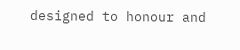designed to honour and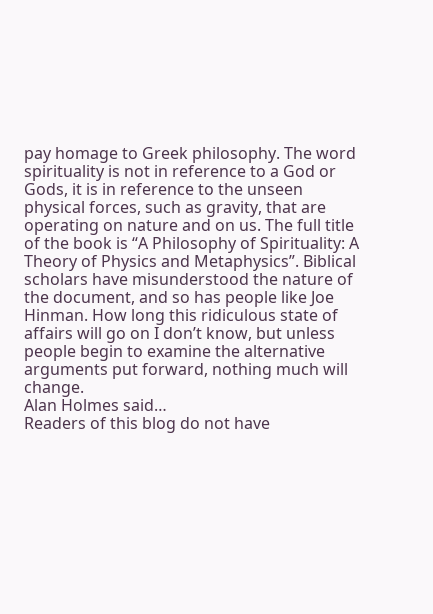pay homage to Greek philosophy. The word spirituality is not in reference to a God or Gods, it is in reference to the unseen physical forces, such as gravity, that are operating on nature and on us. The full title of the book is “A Philosophy of Spirituality: A Theory of Physics and Metaphysics”. Biblical scholars have misunderstood the nature of the document, and so has people like Joe Hinman. How long this ridiculous state of affairs will go on I don’t know, but unless people begin to examine the alternative arguments put forward, nothing much will change.
Alan Holmes said…
Readers of this blog do not have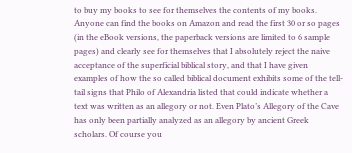to buy my books to see for themselves the contents of my books. Anyone can find the books on Amazon and read the first 30 or so pages (in the eBook versions, the paperback versions are limited to 6 sample pages) and clearly see for themselves that I absolutely reject the naive acceptance of the superficial biblical story, and that I have given examples of how the so called biblical document exhibits some of the tell-tail signs that Philo of Alexandria listed that could indicate whether a text was written as an allegory or not. Even Plato’s Allegory of the Cave has only been partially analyzed as an allegory by ancient Greek scholars. Of course you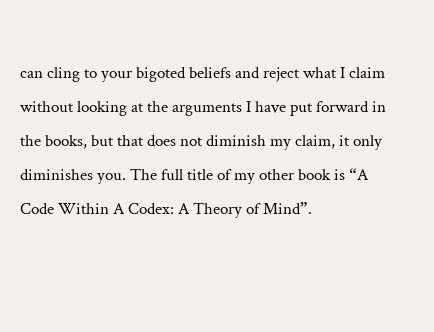can cling to your bigoted beliefs and reject what I claim without looking at the arguments I have put forward in the books, but that does not diminish my claim, it only diminishes you. The full title of my other book is “A Code Within A Codex: A Theory of Mind”.